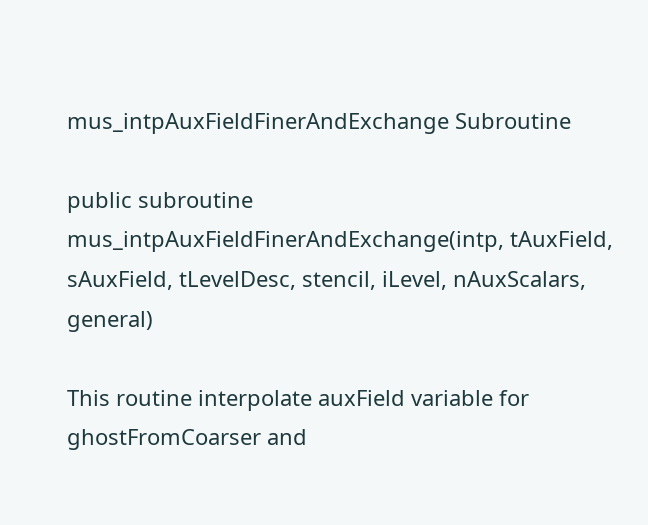mus_intpAuxFieldFinerAndExchange Subroutine

public subroutine mus_intpAuxFieldFinerAndExchange(intp, tAuxField, sAuxField, tLevelDesc, stencil, iLevel, nAuxScalars, general)

This routine interpolate auxField variable for ghostFromCoarser and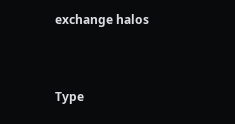exchange halos


Type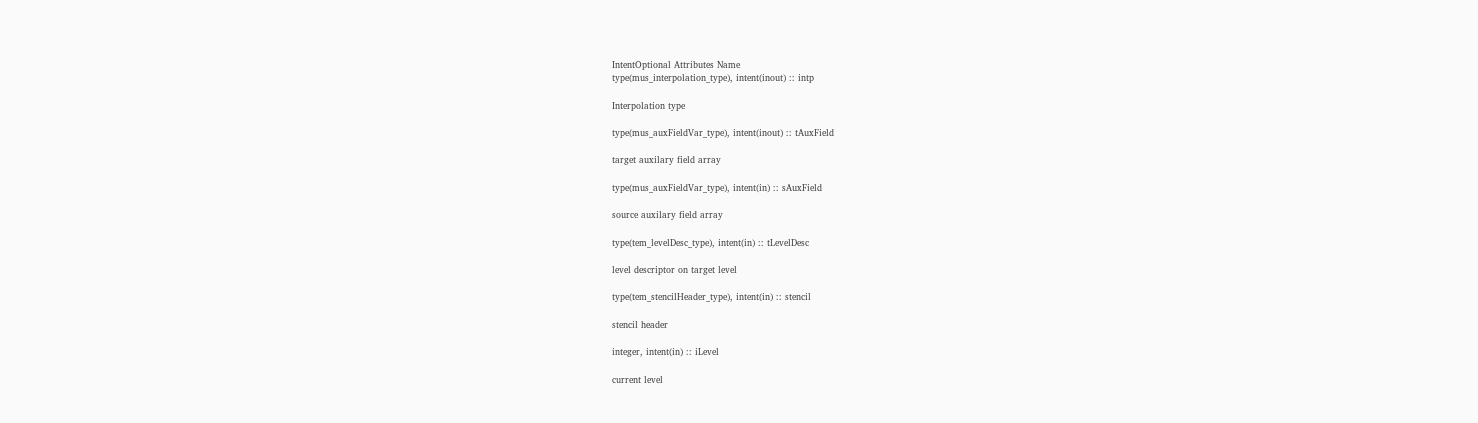IntentOptional Attributes Name
type(mus_interpolation_type), intent(inout) :: intp

Interpolation type

type(mus_auxFieldVar_type), intent(inout) :: tAuxField

target auxilary field array

type(mus_auxFieldVar_type), intent(in) :: sAuxField

source auxilary field array

type(tem_levelDesc_type), intent(in) :: tLevelDesc

level descriptor on target level

type(tem_stencilHeader_type), intent(in) :: stencil

stencil header

integer, intent(in) :: iLevel

current level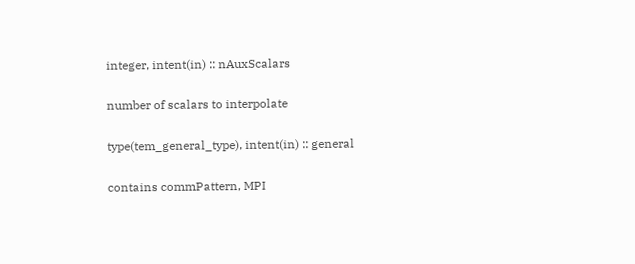integer, intent(in) :: nAuxScalars

number of scalars to interpolate

type(tem_general_type), intent(in) :: general

contains commPattern, MPI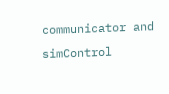communicator and simControl